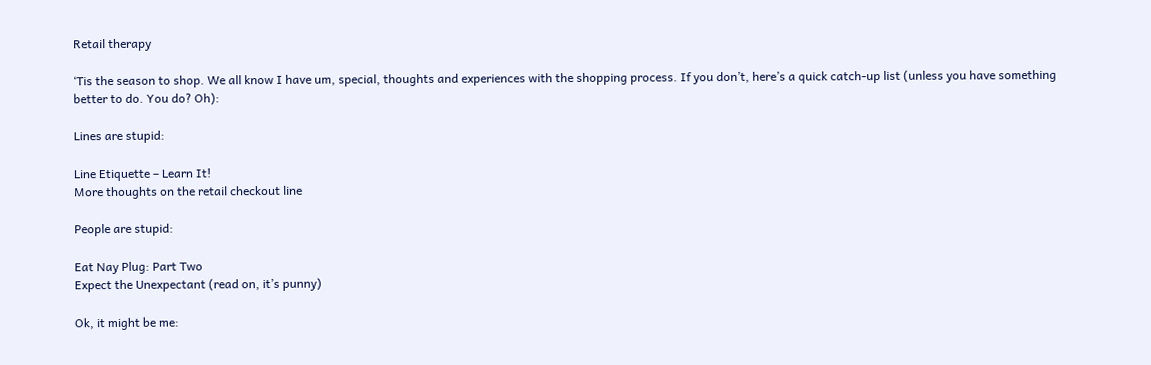Retail therapy

‘Tis the season to shop. We all know I have um, special, thoughts and experiences with the shopping process. If you don’t, here’s a quick catch-up list (unless you have something better to do. You do? Oh):

Lines are stupid:

Line Etiquette – Learn It!
More thoughts on the retail checkout line

People are stupid:

Eat Nay Plug: Part Two
Expect the Unexpectant (read on, it’s punny)

Ok, it might be me: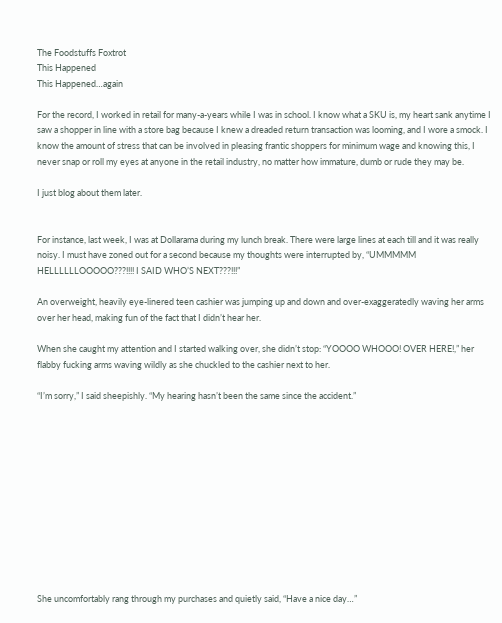The Foodstuffs Foxtrot
This Happened
This Happened…again

For the record, I worked in retail for many-a-years while I was in school. I know what a SKU is, my heart sank anytime I saw a shopper in line with a store bag because I knew a dreaded return transaction was looming, and I wore a smock. I know the amount of stress that can be involved in pleasing frantic shoppers for minimum wage and knowing this, I never snap or roll my eyes at anyone in the retail industry, no matter how immature, dumb or rude they may be.

I just blog about them later.


For instance, last week, I was at Dollarama during my lunch break. There were large lines at each till and it was really noisy. I must have zoned out for a second because my thoughts were interrupted by, “UMMMMM HELLLLLLOOOOO???!!!! I SAID WHO’S NEXT???!!!”

An overweight, heavily eye-linered teen cashier was jumping up and down and over-exaggeratedly waving her arms over her head, making fun of the fact that I didn’t hear her.

When she caught my attention and I started walking over, she didn’t stop: “YOOOO WHOOO! OVER HERE!,” her flabby fucking arms waving wildly as she chuckled to the cashier next to her.

“I’m sorry,” I said sheepishly. “My hearing hasn’t been the same since the accident.”












She uncomfortably rang through my purchases and quietly said, “Have a nice day…”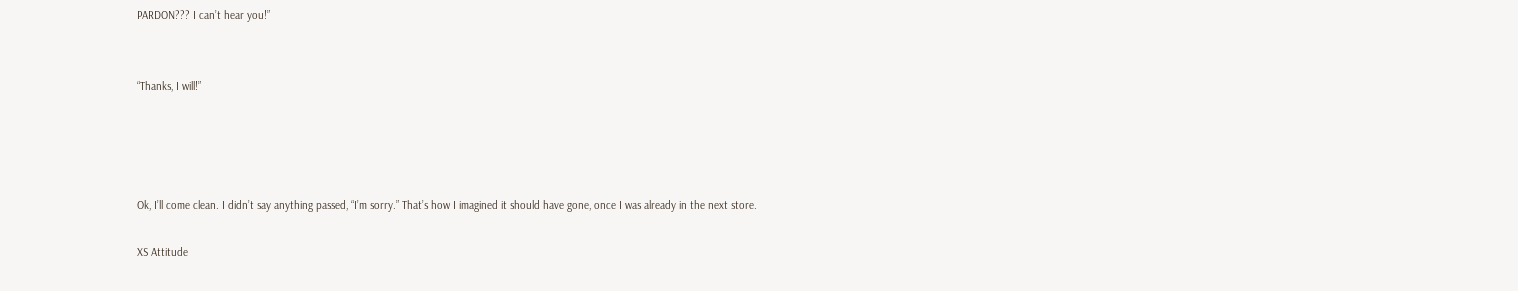PARDON??? I can’t hear you!”


“Thanks, I will!”




Ok, I’ll come clean. I didn’t say anything passed, “I’m sorry.” That’s how I imagined it should have gone, once I was already in the next store.

XS Attitude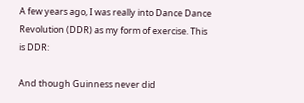A few years ago, I was really into Dance Dance Revolution (DDR) as my form of exercise. This is DDR:

And though Guinness never did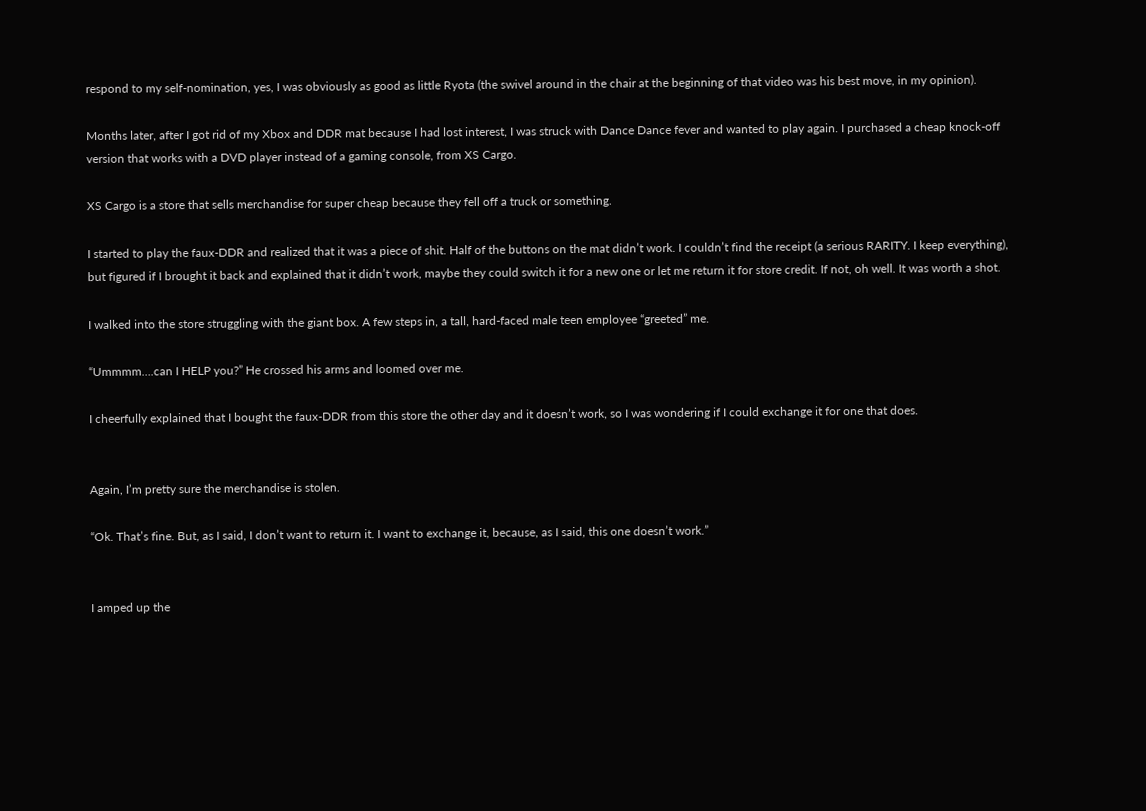respond to my self-nomination, yes, I was obviously as good as little Ryota (the swivel around in the chair at the beginning of that video was his best move, in my opinion).

Months later, after I got rid of my Xbox and DDR mat because I had lost interest, I was struck with Dance Dance fever and wanted to play again. I purchased a cheap knock-off version that works with a DVD player instead of a gaming console, from XS Cargo.

XS Cargo is a store that sells merchandise for super cheap because they fell off a truck or something.

I started to play the faux-DDR and realized that it was a piece of shit. Half of the buttons on the mat didn’t work. I couldn’t find the receipt (a serious RARITY. I keep everything), but figured if I brought it back and explained that it didn’t work, maybe they could switch it for a new one or let me return it for store credit. If not, oh well. It was worth a shot.

I walked into the store struggling with the giant box. A few steps in, a tall, hard-faced male teen employee “greeted” me.

“Ummmm….can I HELP you?” He crossed his arms and loomed over me.

I cheerfully explained that I bought the faux-DDR from this store the other day and it doesn’t work, so I was wondering if I could exchange it for one that does.


Again, I’m pretty sure the merchandise is stolen.

“Ok. That’s fine. But, as I said, I don’t want to return it. I want to exchange it, because, as I said, this one doesn’t work.”


I amped up the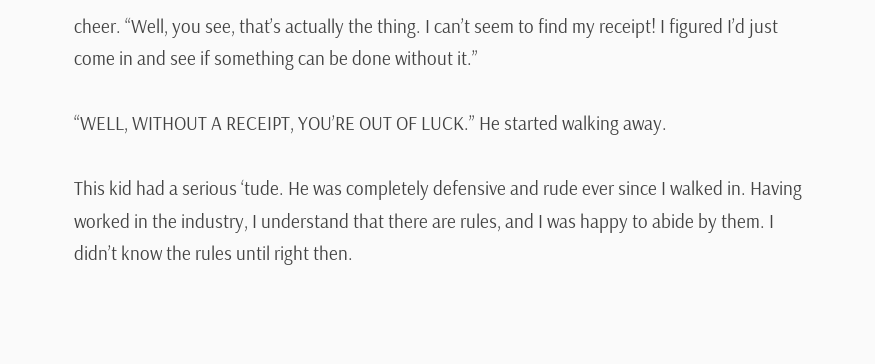cheer. “Well, you see, that’s actually the thing. I can’t seem to find my receipt! I figured I’d just come in and see if something can be done without it.”

“WELL, WITHOUT A RECEIPT, YOU’RE OUT OF LUCK.” He started walking away.

This kid had a serious ‘tude. He was completely defensive and rude ever since I walked in. Having worked in the industry, I understand that there are rules, and I was happy to abide by them. I didn’t know the rules until right then.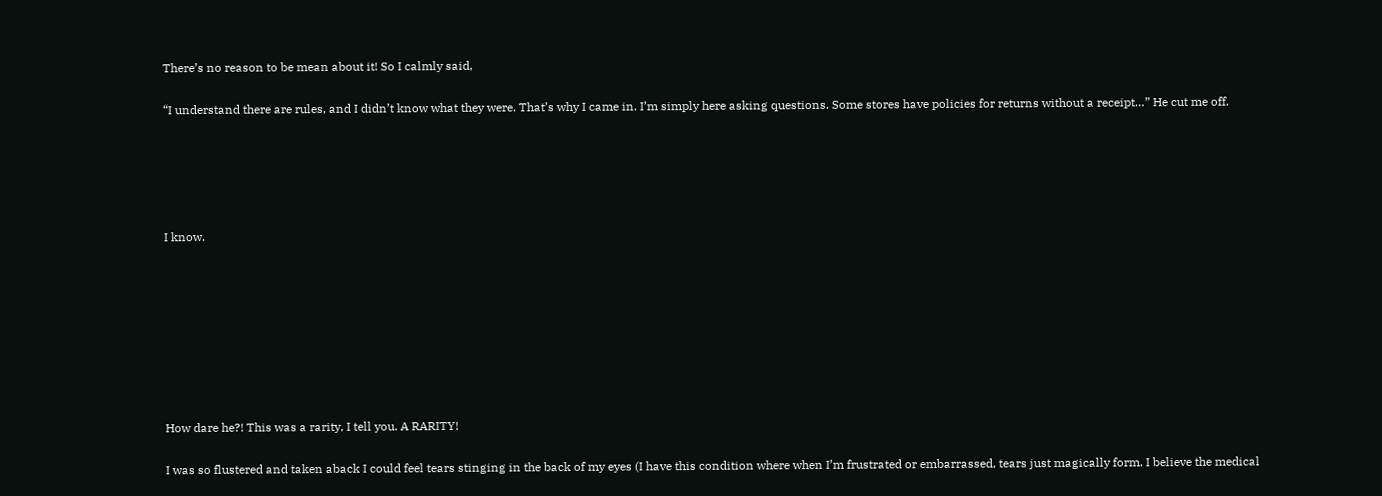There’s no reason to be mean about it! So I calmly said,

“I understand there are rules, and I didn’t know what they were. That’s why I came in. I’m simply here asking questions. Some stores have policies for returns without a receipt…” He cut me off.





I know.








How dare he?! This was a rarity, I tell you. A RARITY!

I was so flustered and taken aback I could feel tears stinging in the back of my eyes (I have this condition where when I’m frustrated or embarrassed, tears just magically form. I believe the medical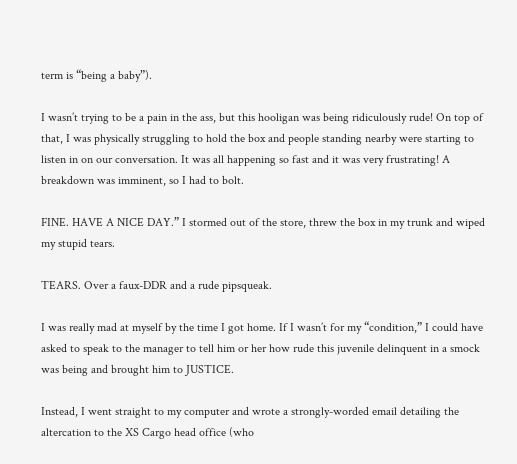term is “being a baby”).

I wasn’t trying to be a pain in the ass, but this hooligan was being ridiculously rude! On top of that, I was physically struggling to hold the box and people standing nearby were starting to listen in on our conversation. It was all happening so fast and it was very frustrating! A breakdown was imminent, so I had to bolt.

FINE. HAVE A NICE DAY.” I stormed out of the store, threw the box in my trunk and wiped my stupid tears.

TEARS. Over a faux-DDR and a rude pipsqueak.

I was really mad at myself by the time I got home. If I wasn’t for my “condition,” I could have asked to speak to the manager to tell him or her how rude this juvenile delinquent in a smock was being and brought him to JUSTICE.

Instead, I went straight to my computer and wrote a strongly-worded email detailing the altercation to the XS Cargo head office (who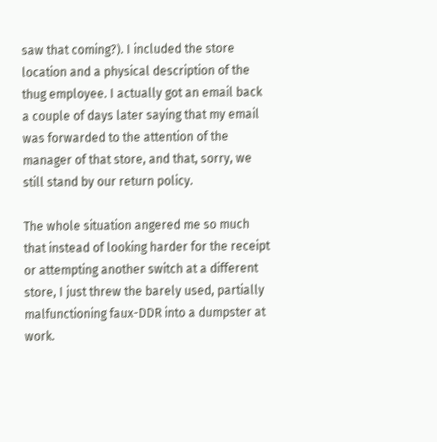saw that coming?). I included the store location and a physical description of the thug employee. I actually got an email back a couple of days later saying that my email was forwarded to the attention of the manager of that store, and that, sorry, we still stand by our return policy.

The whole situation angered me so much that instead of looking harder for the receipt or attempting another switch at a different store, I just threw the barely used, partially malfunctioning faux-DDR into a dumpster at work.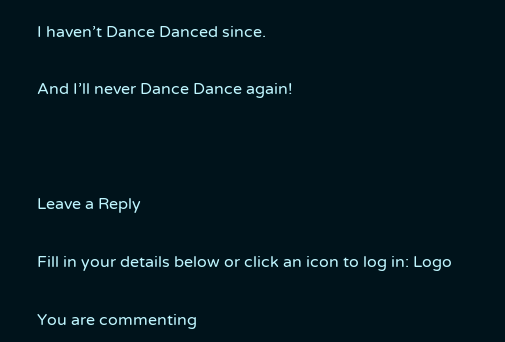I haven’t Dance Danced since.

And I’ll never Dance Dance again!



Leave a Reply

Fill in your details below or click an icon to log in: Logo

You are commenting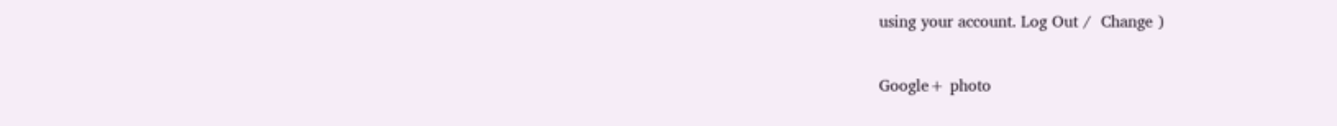using your account. Log Out /  Change )

Google+ photo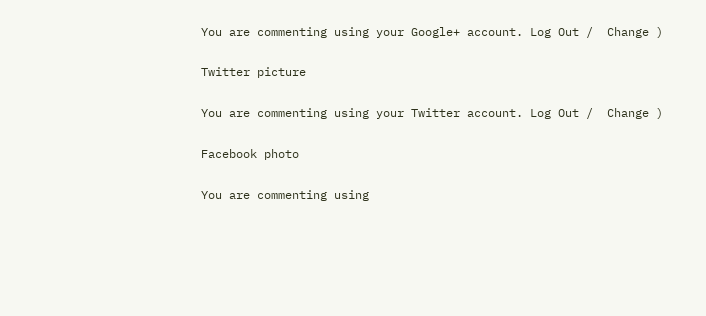You are commenting using your Google+ account. Log Out /  Change )

Twitter picture

You are commenting using your Twitter account. Log Out /  Change )

Facebook photo

You are commenting using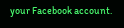your Facebook account.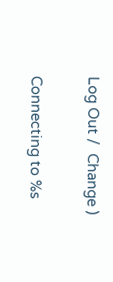Log Out /  Change )

Connecting to %s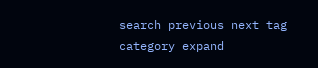search previous next tag category expand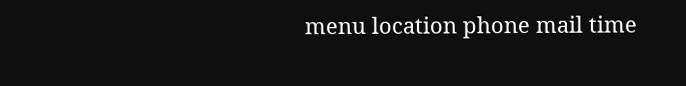menu location phone mail time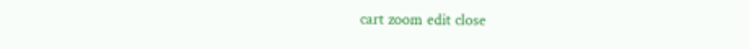cart zoom edit close